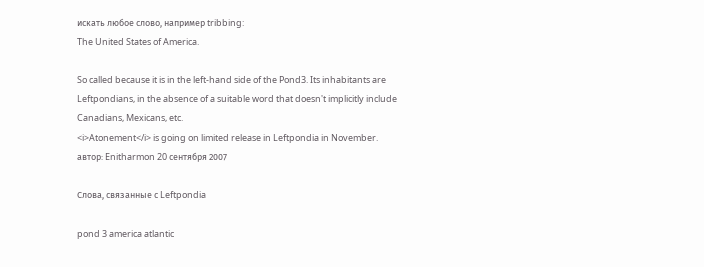искать любое слово, например tribbing:
The United States of America.

So called because it is in the left-hand side of the Pond3. Its inhabitants are Leftpondians, in the absence of a suitable word that doesn't implicitly include Canadians, Mexicans, etc.
<i>Atonement</i> is going on limited release in Leftpondia in November.
автор: Enitharmon 20 сентября 2007

Слова, связанные с Leftpondia

pond 3 america atlantic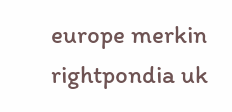europe merkin rightpondia uk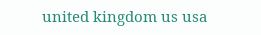united kingdom us usa